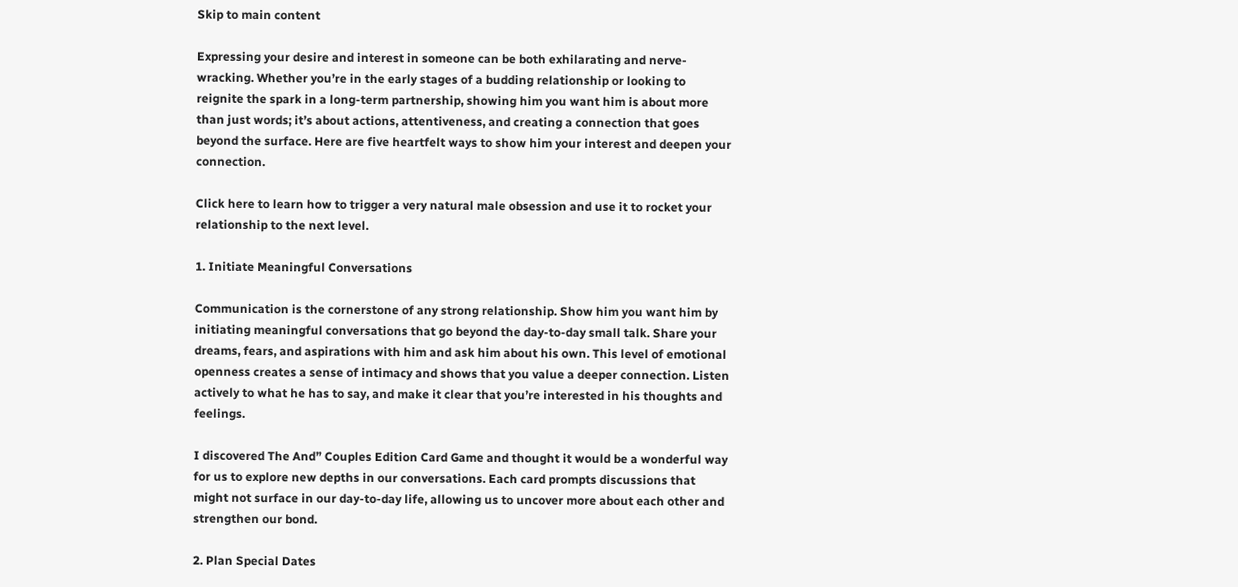Skip to main content

Expressing your desire and interest in someone can be both exhilarating and nerve-wracking. Whether you’re in the early stages of a budding relationship or looking to reignite the spark in a long-term partnership, showing him you want him is about more than just words; it’s about actions, attentiveness, and creating a connection that goes beyond the surface. Here are five heartfelt ways to show him your interest and deepen your connection.

Click here to learn how to trigger a very natural male obsession and use it to rocket your relationship to the next level.

1. Initiate Meaningful Conversations

Communication is the cornerstone of any strong relationship. Show him you want him by initiating meaningful conversations that go beyond the day-to-day small talk. Share your dreams, fears, and aspirations with him and ask him about his own. This level of emotional openness creates a sense of intimacy and shows that you value a deeper connection. Listen actively to what he has to say, and make it clear that you’re interested in his thoughts and feelings.

I discovered The And” Couples Edition Card Game and thought it would be a wonderful way for us to explore new depths in our conversations. Each card prompts discussions that might not surface in our day-to-day life, allowing us to uncover more about each other and strengthen our bond.

2. Plan Special Dates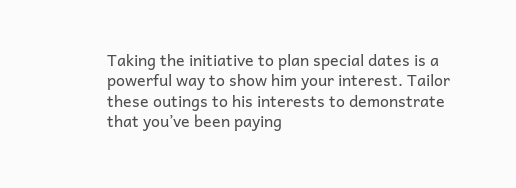Taking the initiative to plan special dates is a powerful way to show him your interest. Tailor these outings to his interests to demonstrate that you’ve been paying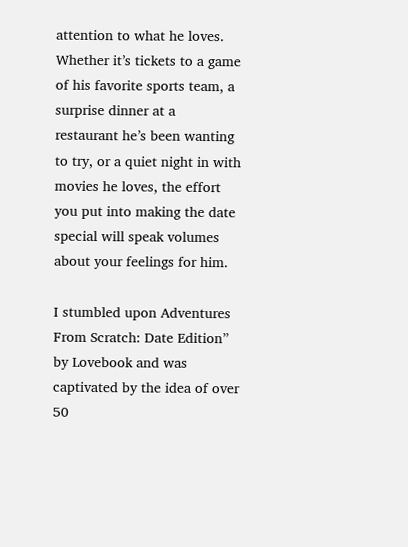attention to what he loves. Whether it’s tickets to a game of his favorite sports team, a surprise dinner at a restaurant he’s been wanting to try, or a quiet night in with movies he loves, the effort you put into making the date special will speak volumes about your feelings for him.

I stumbled upon Adventures From Scratch: Date Edition” by Lovebook and was captivated by the idea of over 50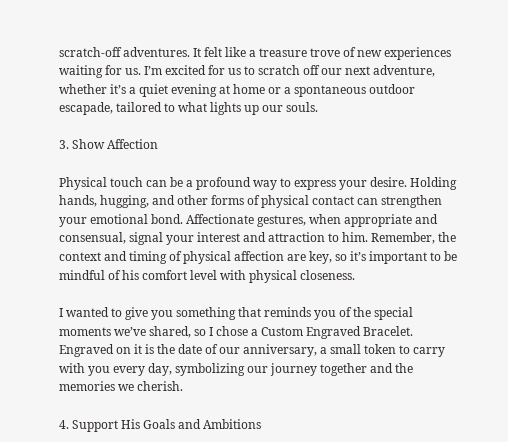scratch-off adventures. It felt like a treasure trove of new experiences waiting for us. I’m excited for us to scratch off our next adventure, whether it’s a quiet evening at home or a spontaneous outdoor escapade, tailored to what lights up our souls.

3. Show Affection

Physical touch can be a profound way to express your desire. Holding hands, hugging, and other forms of physical contact can strengthen your emotional bond. Affectionate gestures, when appropriate and consensual, signal your interest and attraction to him. Remember, the context and timing of physical affection are key, so it’s important to be mindful of his comfort level with physical closeness.

I wanted to give you something that reminds you of the special moments we’ve shared, so I chose a Custom Engraved Bracelet. Engraved on it is the date of our anniversary, a small token to carry with you every day, symbolizing our journey together and the memories we cherish.

4. Support His Goals and Ambitions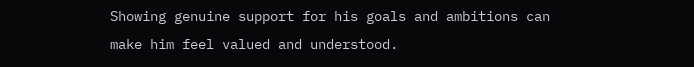Showing genuine support for his goals and ambitions can make him feel valued and understood.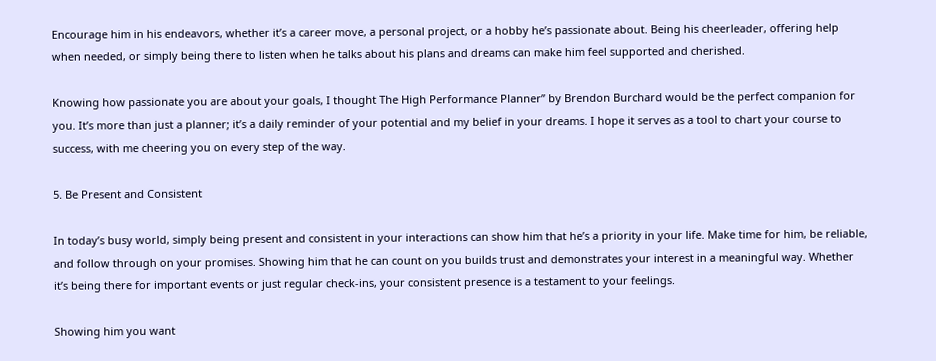Encourage him in his endeavors, whether it’s a career move, a personal project, or a hobby he’s passionate about. Being his cheerleader, offering help when needed, or simply being there to listen when he talks about his plans and dreams can make him feel supported and cherished.

Knowing how passionate you are about your goals, I thought The High Performance Planner” by Brendon Burchard would be the perfect companion for you. It’s more than just a planner; it’s a daily reminder of your potential and my belief in your dreams. I hope it serves as a tool to chart your course to success, with me cheering you on every step of the way.

5. Be Present and Consistent

In today’s busy world, simply being present and consistent in your interactions can show him that he’s a priority in your life. Make time for him, be reliable, and follow through on your promises. Showing him that he can count on you builds trust and demonstrates your interest in a meaningful way. Whether it’s being there for important events or just regular check-ins, your consistent presence is a testament to your feelings.

Showing him you want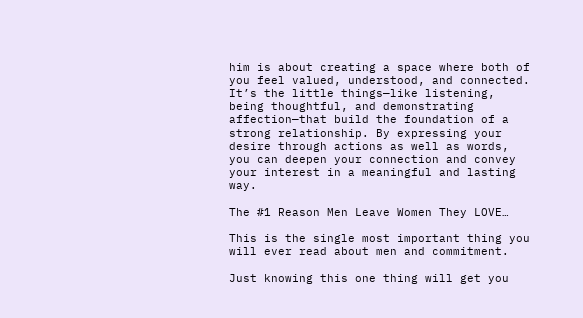him is about creating a space where both of you feel valued, understood, and connected. It’s the little things—like listening, being thoughtful, and demonstrating affection—that build the foundation of a strong relationship. By expressing your desire through actions as well as words, you can deepen your connection and convey your interest in a meaningful and lasting way.

The #1 Reason Men Leave Women They LOVE…

This is the single most important thing you will ever read about men and commitment.

Just knowing this one thing will get you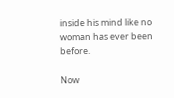inside his mind like no woman has ever been before.

Now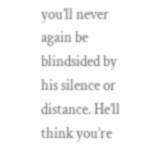you’ll never again be blindsided by his silence or distance. He’ll think you’re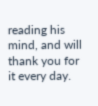reading his mind, and will thank you for it every day.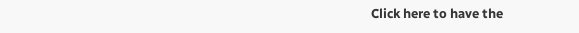Click here to have the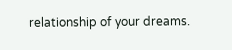relationship of your dreams.